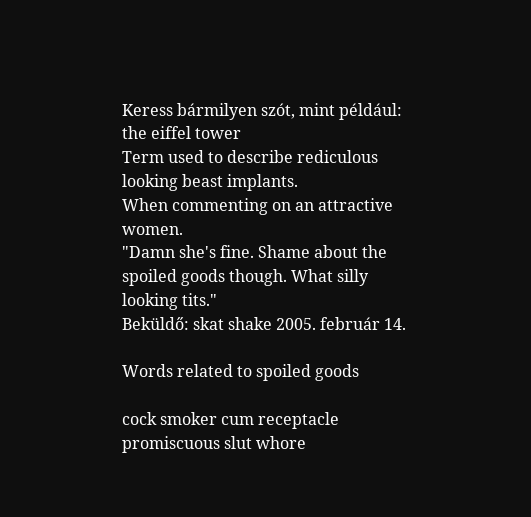Keress bármilyen szót, mint például: the eiffel tower
Term used to describe rediculous looking beast implants.
When commenting on an attractive women.
"Damn she's fine. Shame about the spoiled goods though. What silly looking tits."
Beküldő: skat shake 2005. február 14.

Words related to spoiled goods

cock smoker cum receptacle promiscuous slut whore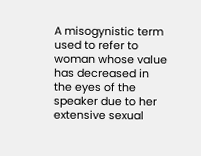A misogynistic term used to refer to woman whose value has decreased in the eyes of the speaker due to her extensive sexual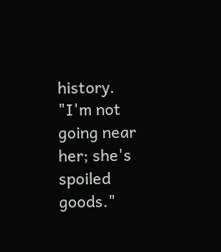history.
"I'm not going near her; she's spoiled goods."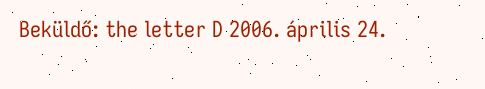Beküldő: the letter D 2006. április 24.